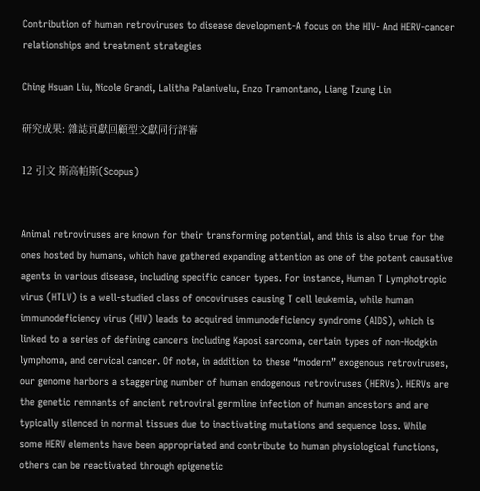Contribution of human retroviruses to disease development-A focus on the HIV- And HERV-cancer relationships and treatment strategies

Ching Hsuan Liu, Nicole Grandi, Lalitha Palanivelu, Enzo Tramontano, Liang Tzung Lin

研究成果: 雜誌貢獻回顧型文獻同行評審

12 引文 斯高帕斯(Scopus)


Animal retroviruses are known for their transforming potential, and this is also true for the ones hosted by humans, which have gathered expanding attention as one of the potent causative agents in various disease, including specific cancer types. For instance, Human T Lymphotropic virus (HTLV) is a well-studied class of oncoviruses causing T cell leukemia, while human immunodeficiency virus (HIV) leads to acquired immunodeficiency syndrome (AIDS), which is linked to a series of defining cancers including Kaposi sarcoma, certain types of non-Hodgkin lymphoma, and cervical cancer. Of note, in addition to these “modern” exogenous retroviruses, our genome harbors a staggering number of human endogenous retroviruses (HERVs). HERVs are the genetic remnants of ancient retroviral germline infection of human ancestors and are typically silenced in normal tissues due to inactivating mutations and sequence loss. While some HERV elements have been appropriated and contribute to human physiological functions, others can be reactivated through epigenetic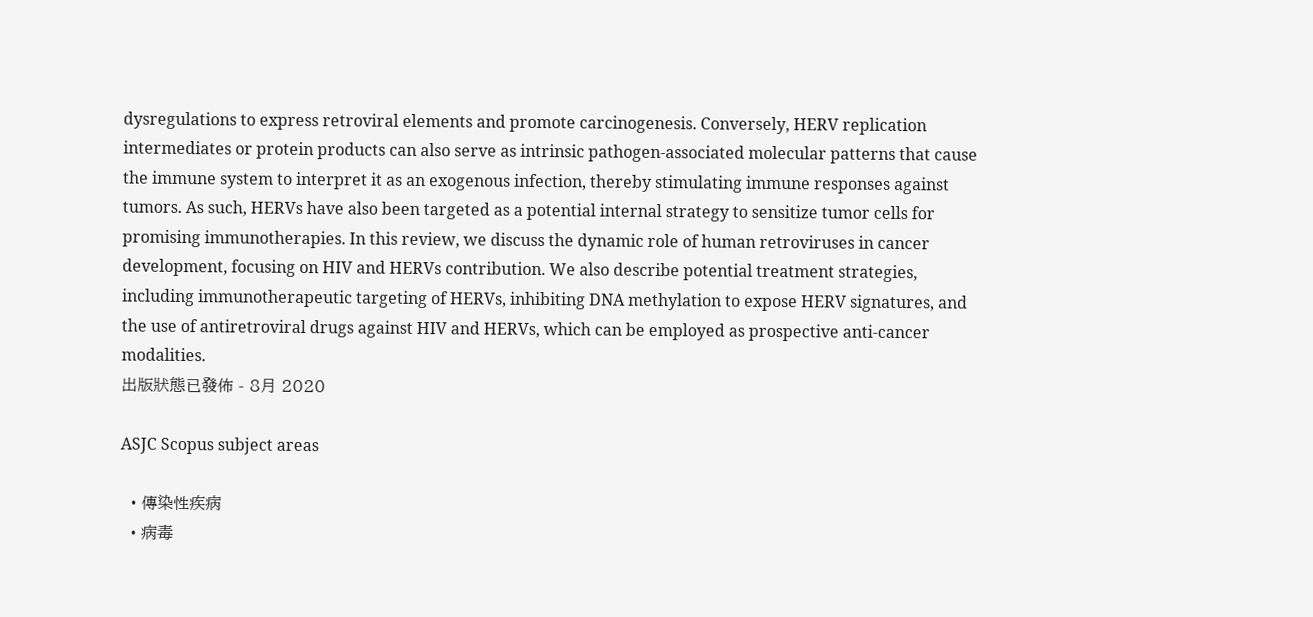dysregulations to express retroviral elements and promote carcinogenesis. Conversely, HERV replication intermediates or protein products can also serve as intrinsic pathogen-associated molecular patterns that cause the immune system to interpret it as an exogenous infection, thereby stimulating immune responses against tumors. As such, HERVs have also been targeted as a potential internal strategy to sensitize tumor cells for promising immunotherapies. In this review, we discuss the dynamic role of human retroviruses in cancer development, focusing on HIV and HERVs contribution. We also describe potential treatment strategies, including immunotherapeutic targeting of HERVs, inhibiting DNA methylation to expose HERV signatures, and the use of antiretroviral drugs against HIV and HERVs, which can be employed as prospective anti-cancer modalities.
出版狀態已發佈 - 8月 2020

ASJC Scopus subject areas

  • 傳染性疾病
  • 病毒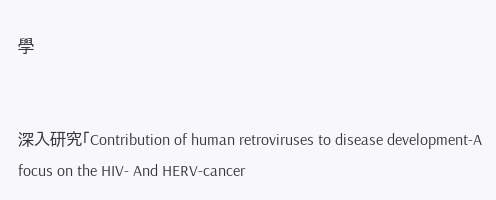學


深入研究「Contribution of human retroviruses to disease development-A focus on the HIV- And HERV-cancer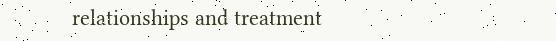relationships and treatment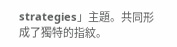strategies」主題。共同形成了獨特的指紋。